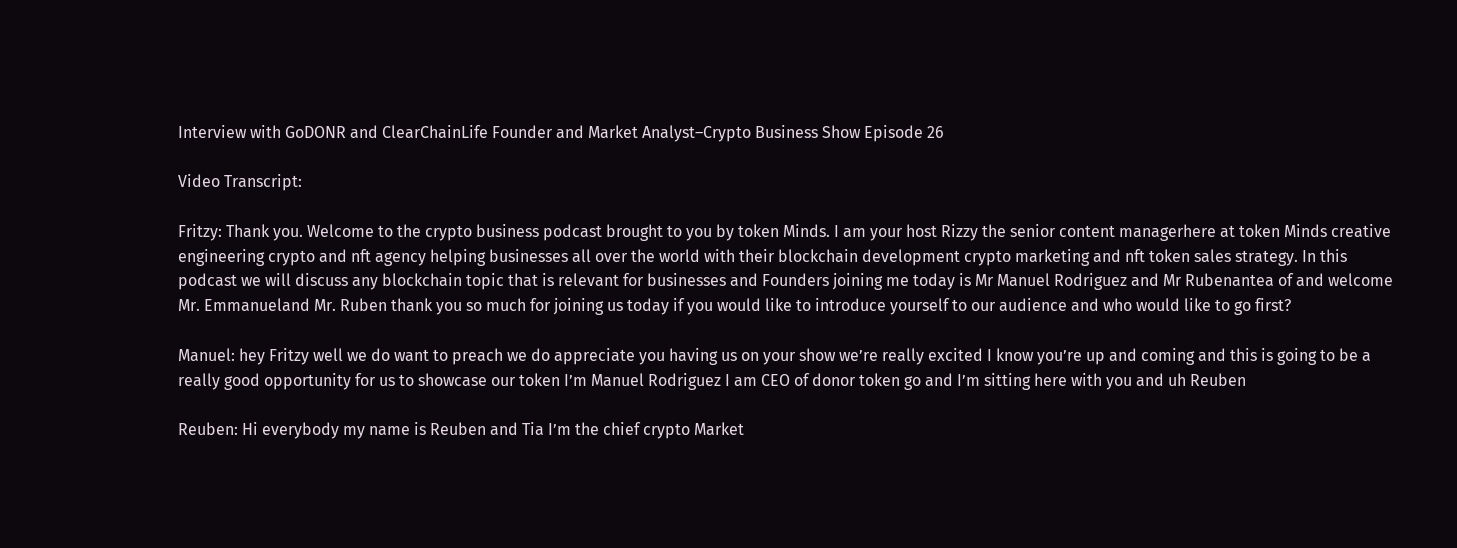Interview with GoDONR and ClearChainLife Founder and Market Analyst–Crypto Business Show Episode 26

Video Transcript:

Fritzy: Thank you. Welcome to the crypto business podcast brought to you by token Minds. I am your host Rizzy the senior content managerhere at token Minds creative engineering crypto and nft agency helping businesses all over the world with their blockchain development crypto marketing and nft token sales strategy. In this podcast we will discuss any blockchain topic that is relevant for businesses and Founders joining me today is Mr Manuel Rodriguez and Mr Rubenantea of and welcome Mr. Emmanueland Mr. Ruben thank you so much for joining us today if you would like to introduce yourself to our audience and who would like to go first?

Manuel: hey Fritzy well we do want to preach we do appreciate you having us on your show we’re really excited I know you’re up and coming and this is going to be a really good opportunity for us to showcase our token I’m Manuel Rodriguez I am CEO of donor token go and I’m sitting here with you and uh Reuben

Reuben: Hi everybody my name is Reuben and Tia I’m the chief crypto Market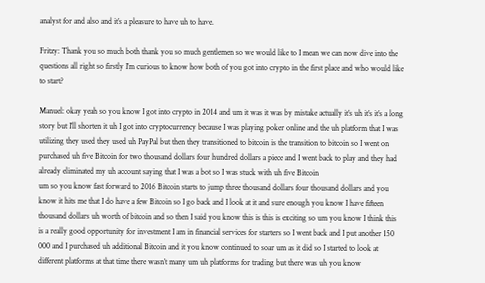analyst for and also and it’s a pleasure to have uh to have.

Fritzy: Thank you so much both thank you so much gentlemen so we would like to I mean we can now dive into the questions all right so firstly I’m curious to know how both of you got into crypto in the first place and who would like to start?

Manuel: okay yeah so you know I got into crypto in 2014 and um it was it was by mistake actually it’s uh it’s it’s a long story but I’ll shorten it uh I got into cryptocurrency because I was playing poker online and the uh platform that I was utilizing they used they used uh PayPal but then they transitioned to bitcoin is the transition to bitcoin so I went on purchased uh five Bitcoin for two thousand dollars four hundred dollars a piece and I went back to play and they had already eliminated my uh account saying that I was a bot so I was stuck with uh five Bitcoin
um so you know fast forward to 2016 Bitcoin starts to jump three thousand dollars four thousand dollars and you know it hits me that I do have a few Bitcoin so I go back and I look at it and sure enough you know I have fifteen thousand dollars uh worth of bitcoin and so then I said you know this is this is exciting so um you know I think this is a really good opportunity for investment I am in financial services for starters so I went back and I put another 150 000 and I purchased uh additional Bitcoin and it you know continued to soar um as it did so I started to look at different platforms at that time there wasn’t many um uh platforms for trading but there was uh you know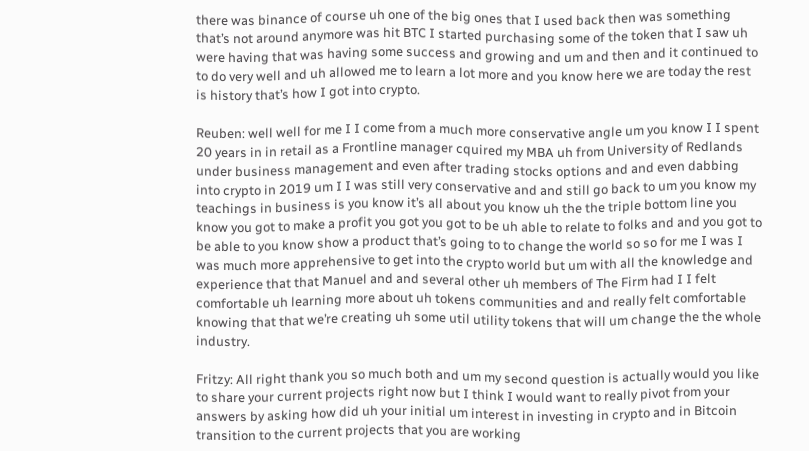there was binance of course uh one of the big ones that I used back then was something that’s not around anymore was hit BTC I started purchasing some of the token that I saw uh were having that was having some success and growing and um and then and it continued to to do very well and uh allowed me to learn a lot more and you know here we are today the rest is history that’s how I got into crypto.

Reuben: well well for me I I come from a much more conservative angle um you know I I spent 20 years in in retail as a Frontline manager cquired my MBA uh from University of Redlands under business management and even after trading stocks options and and even dabbing into crypto in 2019 um I I was still very conservative and and still go back to um you know my teachings in business is you know it’s all about you know uh the the triple bottom line you know you got to make a profit you got you got to be uh able to relate to folks and and you got to be able to you know show a product that’s going to to change the world so so for me I was I was much more apprehensive to get into the crypto world but um with all the knowledge and experience that that Manuel and and several other uh members of The Firm had I I felt comfortable uh learning more about uh tokens communities and and really felt comfortable knowing that that we’re creating uh some util utility tokens that will um change the the whole industry.

Fritzy: All right thank you so much both and um my second question is actually would you like to share your current projects right now but I think I would want to really pivot from your answers by asking how did uh your initial um interest in investing in crypto and in Bitcoin transition to the current projects that you are working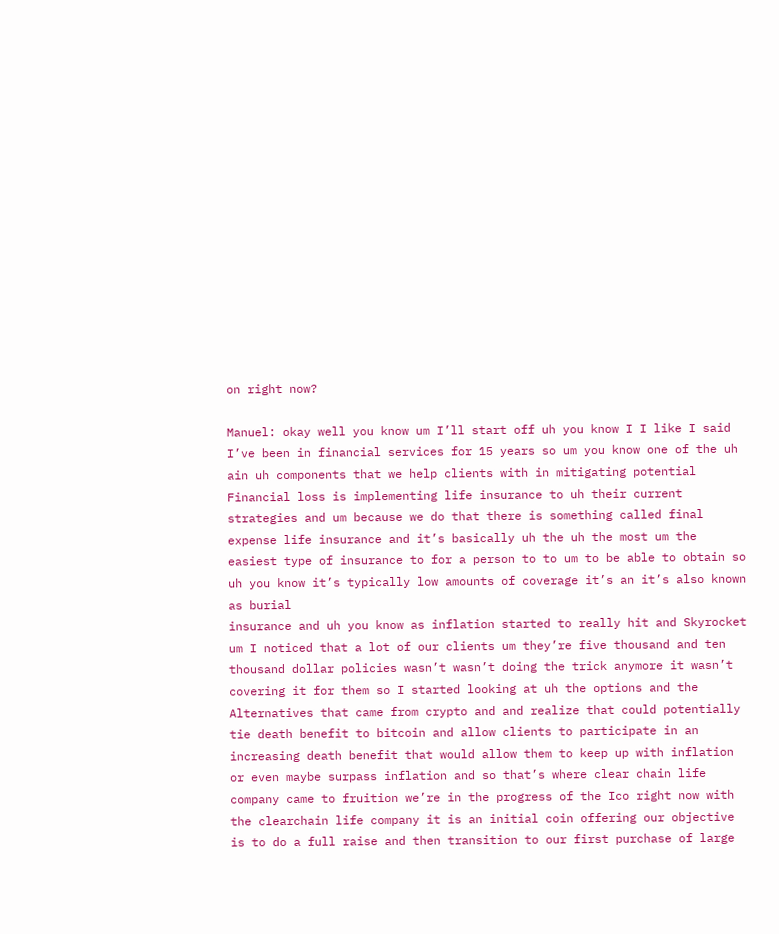on right now?

Manuel: okay well you know um I’ll start off uh you know I I like I said I’ve been in financial services for 15 years so um you know one of the uh ain uh components that we help clients with in mitigating potential Financial loss is implementing life insurance to uh their current strategies and um because we do that there is something called final expense life insurance and it’s basically uh the uh the most um the easiest type of insurance to for a person to to um to be able to obtain so uh you know it’s typically low amounts of coverage it’s an it’s also known as burial
insurance and uh you know as inflation started to really hit and Skyrocket um I noticed that a lot of our clients um they’re five thousand and ten thousand dollar policies wasn’t wasn’t doing the trick anymore it wasn’t covering it for them so I started looking at uh the options and the
Alternatives that came from crypto and and realize that could potentially tie death benefit to bitcoin and allow clients to participate in an increasing death benefit that would allow them to keep up with inflation or even maybe surpass inflation and so that’s where clear chain life company came to fruition we’re in the progress of the Ico right now with the clearchain life company it is an initial coin offering our objective is to do a full raise and then transition to our first purchase of large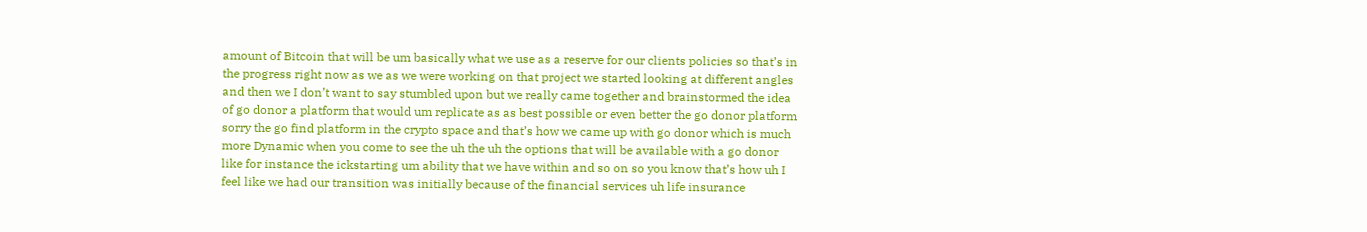amount of Bitcoin that will be um basically what we use as a reserve for our clients policies so that’s in the progress right now as we as we were working on that project we started looking at different angles and then we I don’t want to say stumbled upon but we really came together and brainstormed the idea of go donor a platform that would um replicate as as best possible or even better the go donor platform sorry the go find platform in the crypto space and that’s how we came up with go donor which is much more Dynamic when you come to see the uh the uh the options that will be available with a go donor like for instance the ickstarting um ability that we have within and so on so you know that’s how uh I feel like we had our transition was initially because of the financial services uh life insurance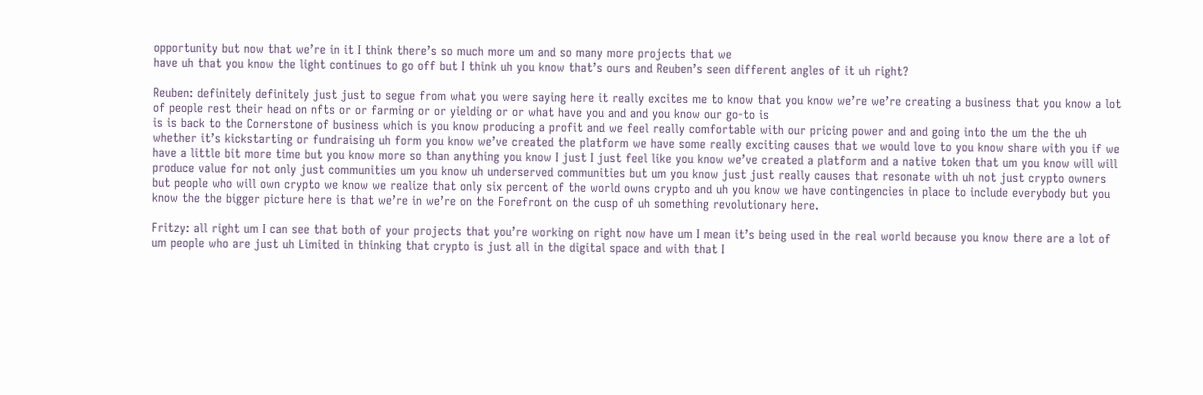opportunity but now that we’re in it I think there’s so much more um and so many more projects that we
have uh that you know the light continues to go off but I think uh you know that’s ours and Reuben’s seen different angles of it uh right?

Reuben: definitely definitely just just to segue from what you were saying here it really excites me to know that you know we’re we’re creating a business that you know a lot of people rest their head on nfts or or farming or or yielding or or what have you and and you know our go-to is
is is back to the Cornerstone of business which is you know producing a profit and we feel really comfortable with our pricing power and and going into the um the the uh whether it’s kickstarting or fundraising uh form you know we’ve created the platform we have some really exciting causes that we would love to you know share with you if we have a little bit more time but you know more so than anything you know I just I just feel like you know we’ve created a platform and a native token that um you know will will produce value for not only just communities um you know uh underserved communities but um you know just just really causes that resonate with uh not just crypto owners
but people who will own crypto we know we realize that only six percent of the world owns crypto and uh you know we have contingencies in place to include everybody but you know the the bigger picture here is that we’re in we’re on the Forefront on the cusp of uh something revolutionary here.

Fritzy: all right um I can see that both of your projects that you’re working on right now have um I mean it’s being used in the real world because you know there are a lot of um people who are just uh Limited in thinking that crypto is just all in the digital space and with that I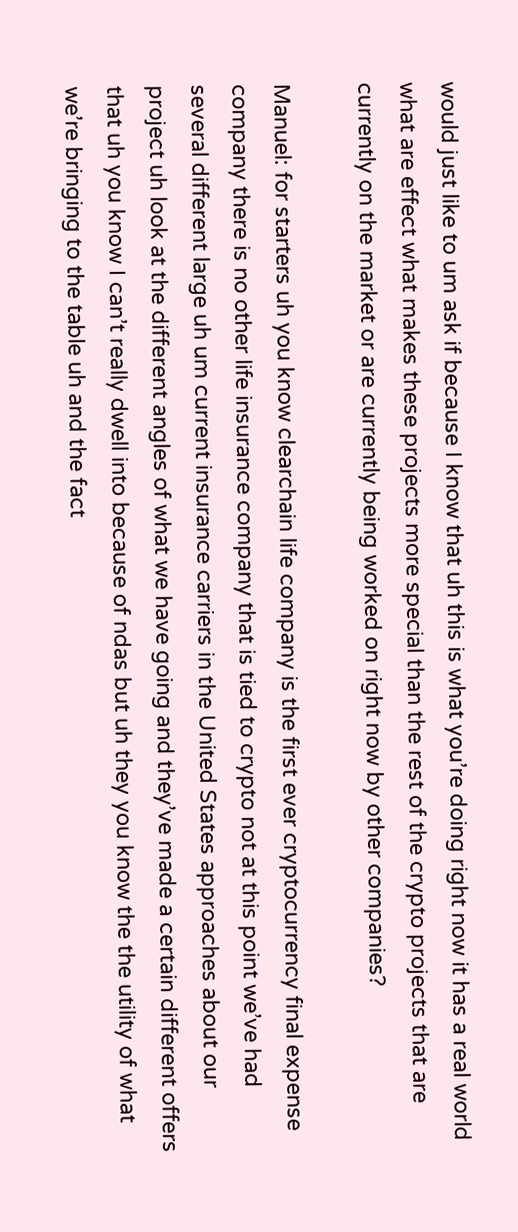would just like to um ask if because I know that uh this is what you’re doing right now it has a real world what are effect what makes these projects more special than the rest of the crypto projects that are currently on the market or are currently being worked on right now by other companies?

Manuel: for starters uh you know clearchain life company is the first ever cryptocurrency final expense company there is no other life insurance company that is tied to crypto not at this point we’ve had several different large uh um current insurance carriers in the United States approaches about our project uh look at the different angles of what we have going and they’ve made a certain different offers that uh you know I can’t really dwell into because of ndas but uh they you know the the utility of what we’re bringing to the table uh and the fact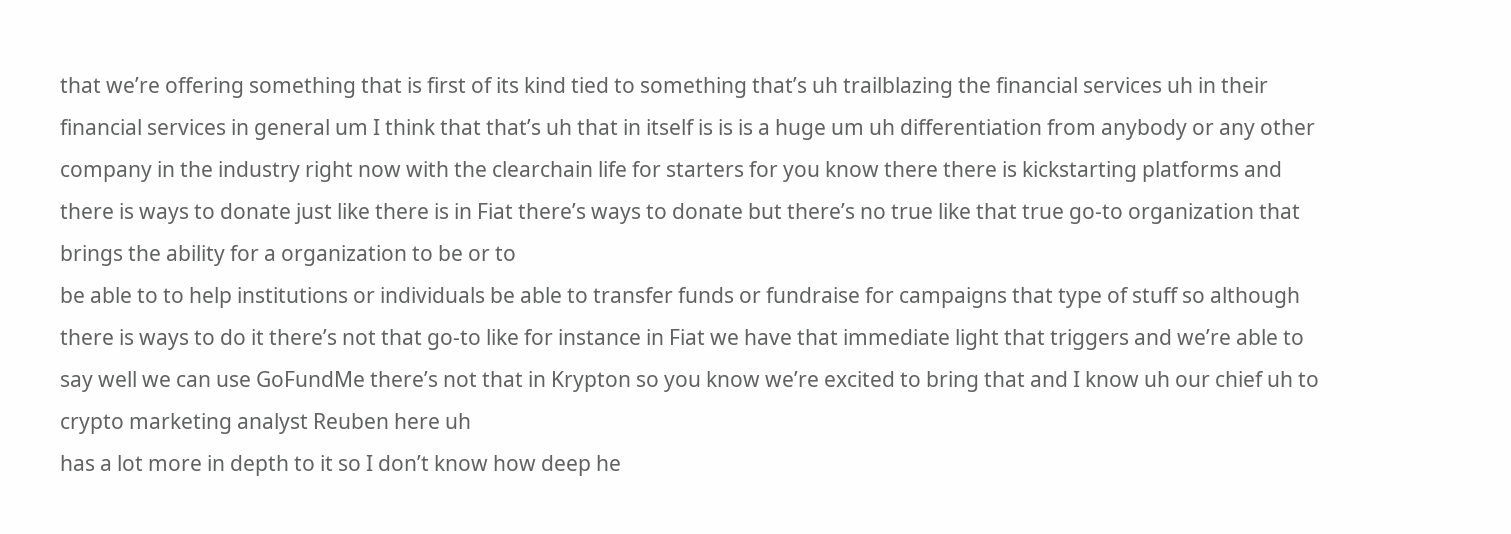that we’re offering something that is first of its kind tied to something that’s uh trailblazing the financial services uh in their financial services in general um I think that that’s uh that in itself is is is a huge um uh differentiation from anybody or any other company in the industry right now with the clearchain life for starters for you know there there is kickstarting platforms and there is ways to donate just like there is in Fiat there’s ways to donate but there’s no true like that true go-to organization that brings the ability for a organization to be or to
be able to to help institutions or individuals be able to transfer funds or fundraise for campaigns that type of stuff so although there is ways to do it there’s not that go-to like for instance in Fiat we have that immediate light that triggers and we’re able to say well we can use GoFundMe there’s not that in Krypton so you know we’re excited to bring that and I know uh our chief uh to crypto marketing analyst Reuben here uh
has a lot more in depth to it so I don’t know how deep he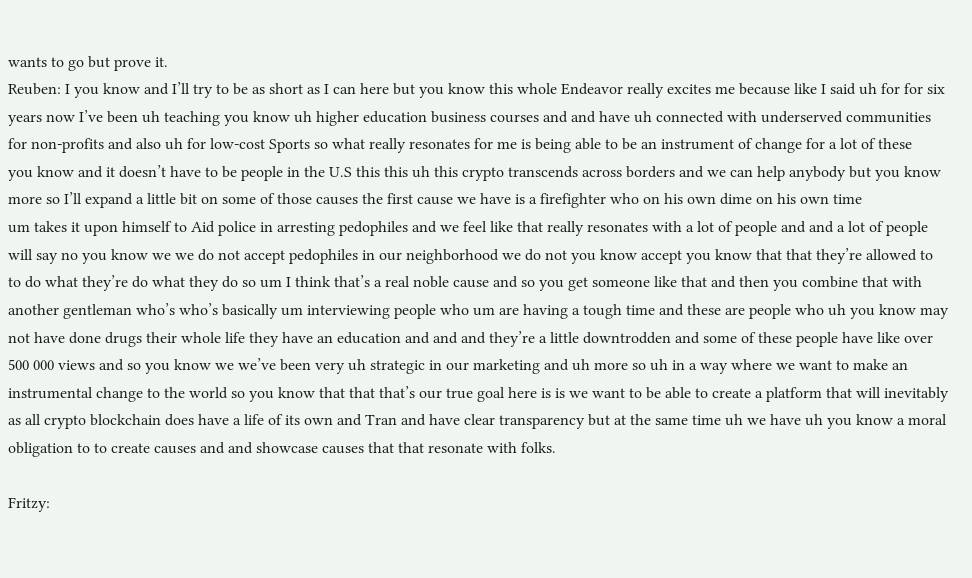wants to go but prove it.
Reuben: I you know and I’ll try to be as short as I can here but you know this whole Endeavor really excites me because like I said uh for for six years now I’ve been uh teaching you know uh higher education business courses and and have uh connected with underserved communities for non-profits and also uh for low-cost Sports so what really resonates for me is being able to be an instrument of change for a lot of these
you know and it doesn’t have to be people in the U.S this this uh this crypto transcends across borders and we can help anybody but you know more so I’ll expand a little bit on some of those causes the first cause we have is a firefighter who on his own dime on his own time
um takes it upon himself to Aid police in arresting pedophiles and we feel like that really resonates with a lot of people and and a lot of people will say no you know we we do not accept pedophiles in our neighborhood we do not you know accept you know that that they’re allowed to to do what they’re do what they do so um I think that’s a real noble cause and so you get someone like that and then you combine that with another gentleman who’s who’s basically um interviewing people who um are having a tough time and these are people who uh you know may not have done drugs their whole life they have an education and and and they’re a little downtrodden and some of these people have like over 500 000 views and so you know we we’ve been very uh strategic in our marketing and uh more so uh in a way where we want to make an instrumental change to the world so you know that that that’s our true goal here is is we want to be able to create a platform that will inevitably as all crypto blockchain does have a life of its own and Tran and have clear transparency but at the same time uh we have uh you know a moral obligation to to create causes and and showcase causes that that resonate with folks.

Fritzy: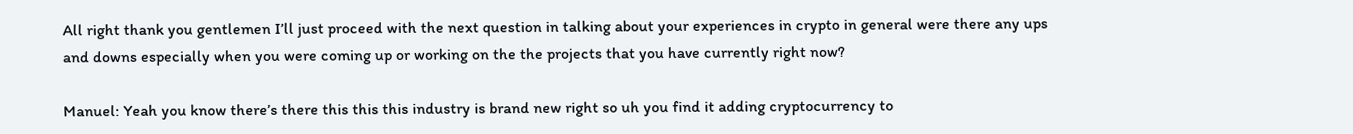All right thank you gentlemen I’ll just proceed with the next question in talking about your experiences in crypto in general were there any ups and downs especially when you were coming up or working on the the projects that you have currently right now?

Manuel: Yeah you know there’s there this this this industry is brand new right so uh you find it adding cryptocurrency to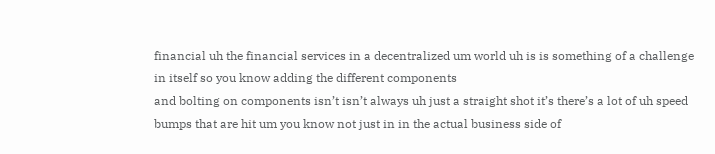financial uh the financial services in a decentralized um world uh is is something of a challenge in itself so you know adding the different components
and bolting on components isn’t isn’t always uh just a straight shot it’s there’s a lot of uh speed bumps that are hit um you know not just in in the actual business side of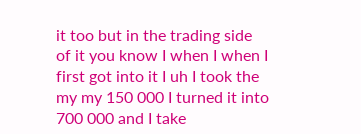it too but in the trading side of it you know I when I when I first got into it I uh I took the my my 150 000 I turned it into 700 000 and I take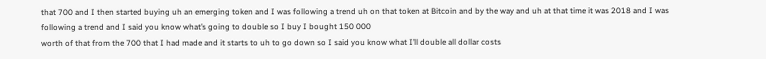that 700 and I then started buying uh an emerging token and I was following a trend uh on that token at Bitcoin and by the way and uh at that time it was 2018 and I was following a trend and I said you know what’s going to double so I buy I bought 150 000
worth of that from the 700 that I had made and it starts to uh to go down so I said you know what I’ll double all dollar costs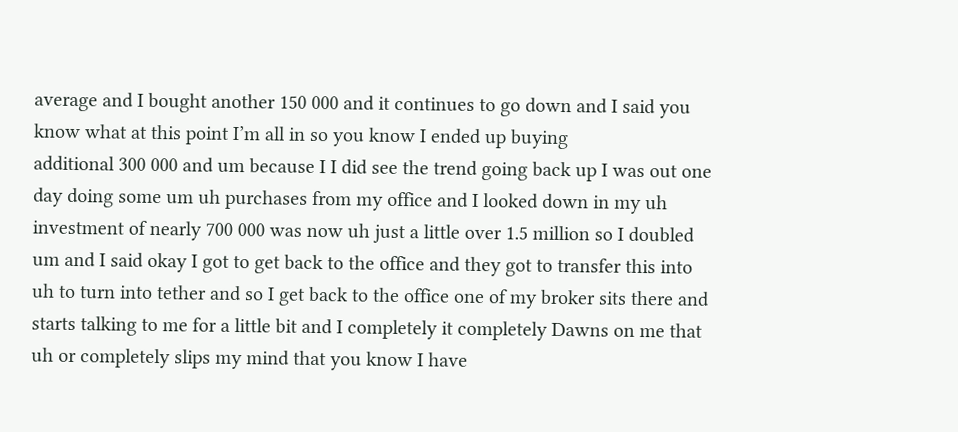average and I bought another 150 000 and it continues to go down and I said you know what at this point I’m all in so you know I ended up buying
additional 300 000 and um because I I did see the trend going back up I was out one day doing some um uh purchases from my office and I looked down in my uh investment of nearly 700 000 was now uh just a little over 1.5 million so I doubled um and I said okay I got to get back to the office and they got to transfer this into uh to turn into tether and so I get back to the office one of my broker sits there and starts talking to me for a little bit and I completely it completely Dawns on me that uh or completely slips my mind that you know I have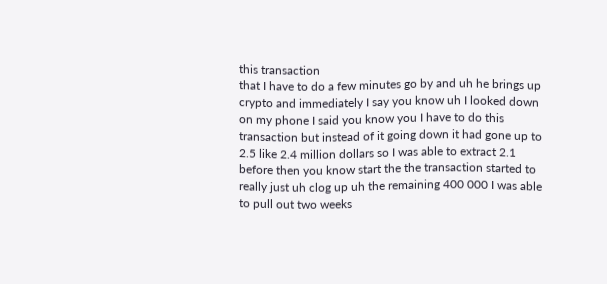this transaction
that I have to do a few minutes go by and uh he brings up crypto and immediately I say you know uh I looked down on my phone I said you know you I have to do this transaction but instead of it going down it had gone up to 2.5 like 2.4 million dollars so I was able to extract 2.1 before then you know start the the transaction started to really just uh clog up uh the remaining 400 000 I was able to pull out two weeks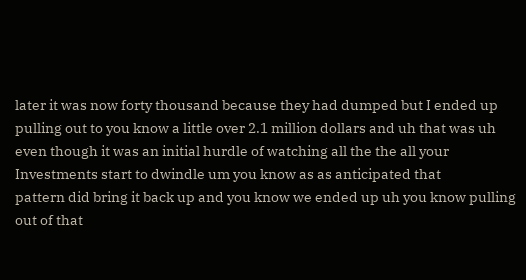later it was now forty thousand because they had dumped but I ended up pulling out to you know a little over 2.1 million dollars and uh that was uh even though it was an initial hurdle of watching all the the all your Investments start to dwindle um you know as as anticipated that
pattern did bring it back up and you know we ended up uh you know pulling out of that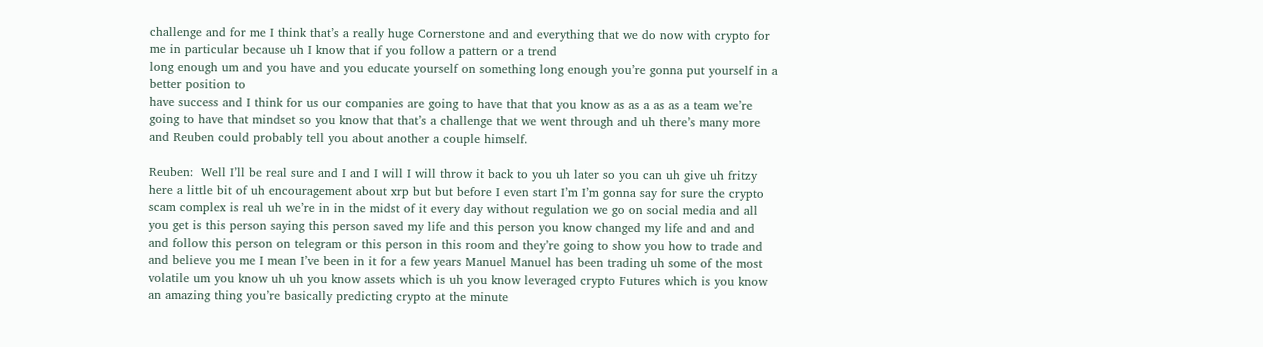challenge and for me I think that’s a really huge Cornerstone and and everything that we do now with crypto for me in particular because uh I know that if you follow a pattern or a trend
long enough um and you have and you educate yourself on something long enough you’re gonna put yourself in a better position to
have success and I think for us our companies are going to have that that you know as as a as as a team we’re going to have that mindset so you know that that’s a challenge that we went through and uh there’s many more and Reuben could probably tell you about another a couple himself.

Reuben:  Well I’ll be real sure and I and I will I will throw it back to you uh later so you can uh give uh fritzy here a little bit of uh encouragement about xrp but but before I even start I’m I’m gonna say for sure the crypto scam complex is real uh we’re in in the midst of it every day without regulation we go on social media and all you get is this person saying this person saved my life and this person you know changed my life and and and and follow this person on telegram or this person in this room and they’re going to show you how to trade and and believe you me I mean I’ve been in it for a few years Manuel Manuel has been trading uh some of the most volatile um you know uh uh you know assets which is uh you know leveraged crypto Futures which is you know an amazing thing you’re basically predicting crypto at the minute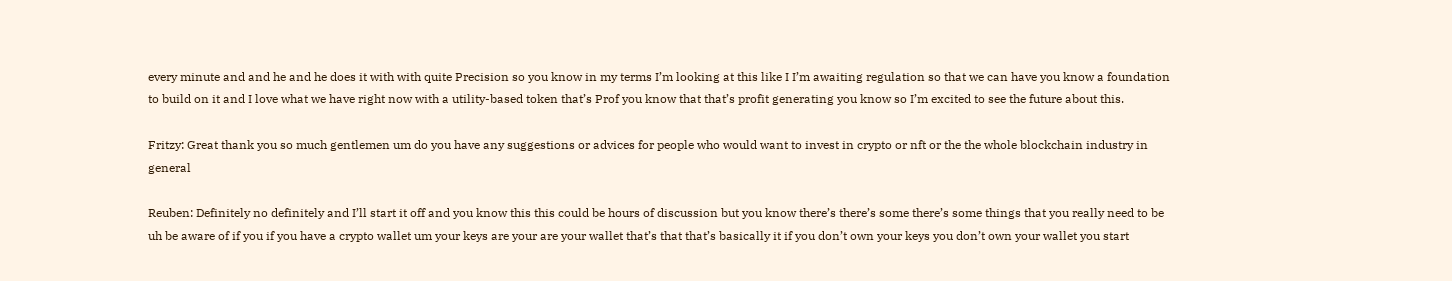every minute and and he and he does it with with quite Precision so you know in my terms I’m looking at this like I I’m awaiting regulation so that we can have you know a foundation to build on it and I love what we have right now with a utility-based token that’s Prof you know that that’s profit generating you know so I’m excited to see the future about this.

Fritzy: Great thank you so much gentlemen um do you have any suggestions or advices for people who would want to invest in crypto or nft or the the whole blockchain industry in general

Reuben: Definitely no definitely and I’ll start it off and you know this this could be hours of discussion but you know there’s there’s some there’s some things that you really need to be uh be aware of if you if you have a crypto wallet um your keys are your are your wallet that’s that that’s basically it if you don’t own your keys you don’t own your wallet you start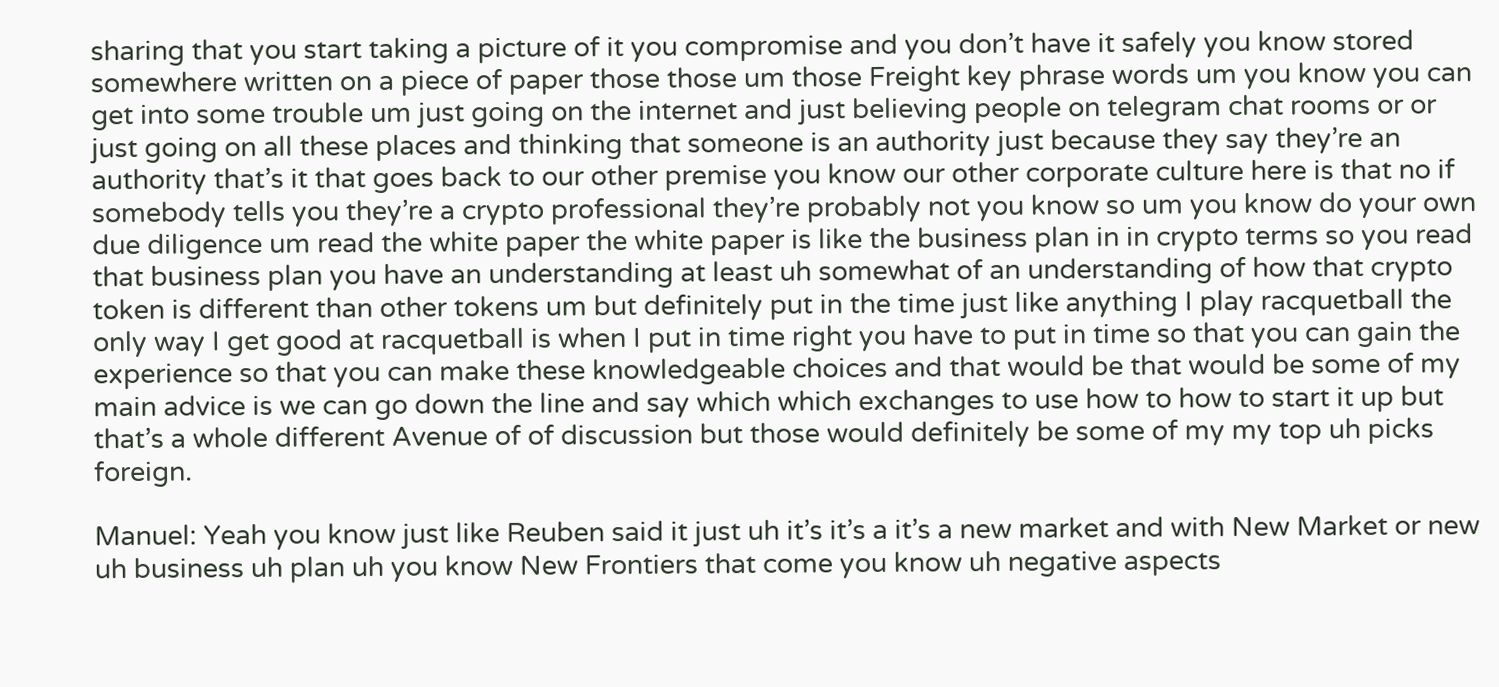sharing that you start taking a picture of it you compromise and you don’t have it safely you know stored somewhere written on a piece of paper those those um those Freight key phrase words um you know you can get into some trouble um just going on the internet and just believing people on telegram chat rooms or or just going on all these places and thinking that someone is an authority just because they say they’re an authority that’s it that goes back to our other premise you know our other corporate culture here is that no if somebody tells you they’re a crypto professional they’re probably not you know so um you know do your own due diligence um read the white paper the white paper is like the business plan in in crypto terms so you read that business plan you have an understanding at least uh somewhat of an understanding of how that crypto token is different than other tokens um but definitely put in the time just like anything I play racquetball the only way I get good at racquetball is when I put in time right you have to put in time so that you can gain the experience so that you can make these knowledgeable choices and that would be that would be some of my main advice is we can go down the line and say which which exchanges to use how to how to start it up but that’s a whole different Avenue of of discussion but those would definitely be some of my my top uh picks foreign.

Manuel: Yeah you know just like Reuben said it just uh it’s it’s a it’s a new market and with New Market or new uh business uh plan uh you know New Frontiers that come you know uh negative aspects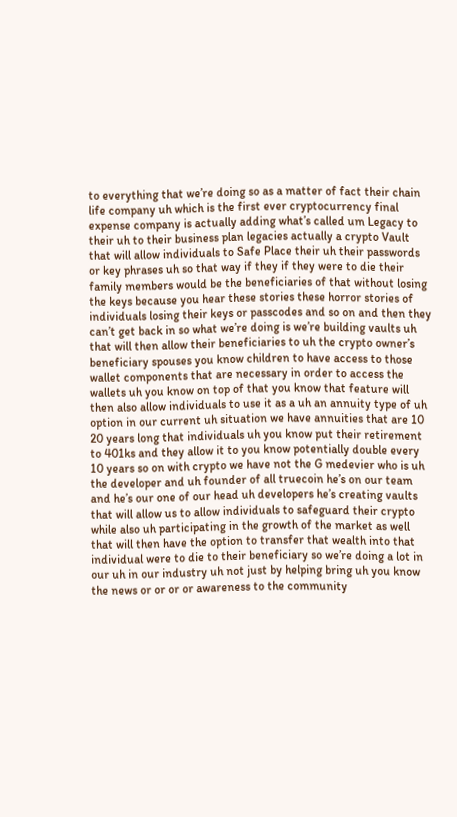to everything that we’re doing so as a matter of fact their chain life company uh which is the first ever cryptocurrency final expense company is actually adding what’s called um Legacy to their uh to their business plan legacies actually a crypto Vault that will allow individuals to Safe Place their uh their passwords or key phrases uh so that way if they if they were to die their family members would be the beneficiaries of that without losing the keys because you hear these stories these horror stories of individuals losing their keys or passcodes and so on and then they can’t get back in so what we’re doing is we’re building vaults uh that will then allow their beneficiaries to uh the crypto owner’s beneficiary spouses you know children to have access to those wallet components that are necessary in order to access the wallets uh you know on top of that you know that feature will then also allow individuals to use it as a uh an annuity type of uh option in our current uh situation we have annuities that are 10 20 years long that individuals uh you know put their retirement to 401ks and they allow it to you know potentially double every 10 years so on with crypto we have not the G medevier who is uh the developer and uh founder of all truecoin he’s on our team and he’s our one of our head uh developers he’s creating vaults that will allow us to allow individuals to safeguard their crypto while also uh participating in the growth of the market as well that will then have the option to transfer that wealth into that individual were to die to their beneficiary so we’re doing a lot in our uh in our industry uh not just by helping bring uh you know the news or or or or awareness to the community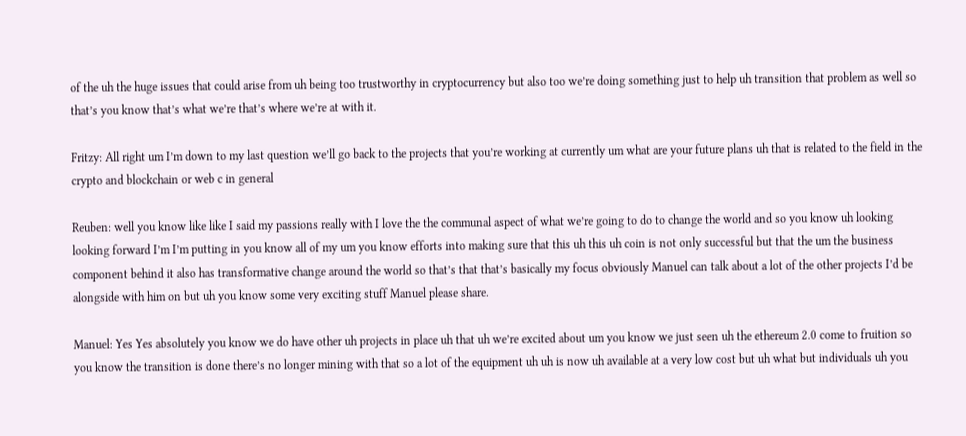of the uh the huge issues that could arise from uh being too trustworthy in cryptocurrency but also too we’re doing something just to help uh transition that problem as well so that’s you know that’s what we’re that’s where we’re at with it.

Fritzy: All right um I’m down to my last question we’ll go back to the projects that you’re working at currently um what are your future plans uh that is related to the field in the crypto and blockchain or web c in general

Reuben: well you know like like I said my passions really with I love the the communal aspect of what we’re going to do to change the world and so you know uh looking looking forward I’m I’m putting in you know all of my um you know efforts into making sure that this uh this uh coin is not only successful but that the um the business component behind it also has transformative change around the world so that’s that that’s basically my focus obviously Manuel can talk about a lot of the other projects I’d be alongside with him on but uh you know some very exciting stuff Manuel please share.

Manuel: Yes Yes absolutely you know we do have other uh projects in place uh that uh we’re excited about um you know we just seen uh the ethereum 2.0 come to fruition so you know the transition is done there’s no longer mining with that so a lot of the equipment uh uh is now uh available at a very low cost but uh what but individuals uh you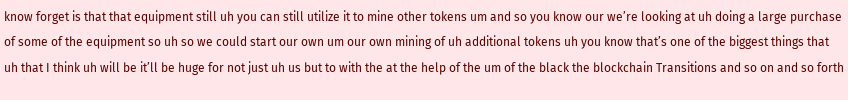know forget is that that equipment still uh you can still utilize it to mine other tokens um and so you know our we’re looking at uh doing a large purchase of some of the equipment so uh so we could start our own um our own mining of uh additional tokens uh you know that’s one of the biggest things that uh that I think uh will be it’ll be huge for not just uh us but to with the at the help of the um of the black the blockchain Transitions and so on and so forth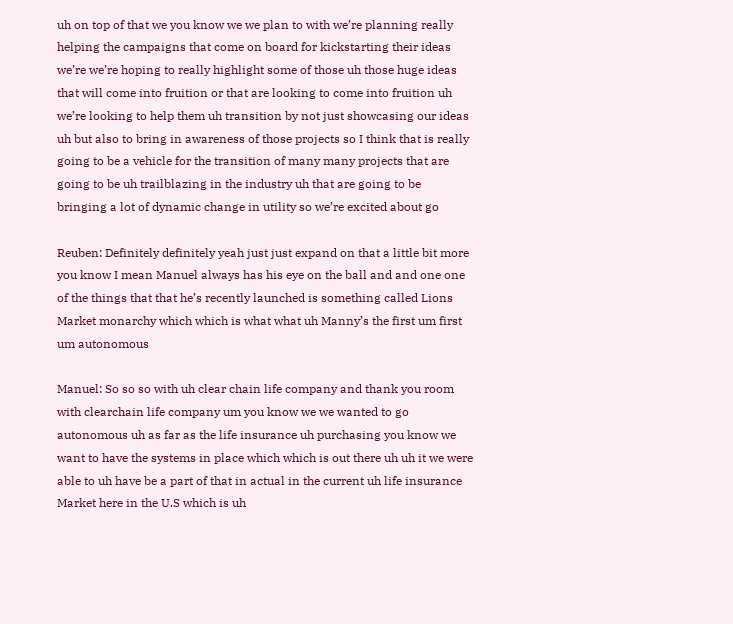uh on top of that we you know we we plan to with we’re planning really helping the campaigns that come on board for kickstarting their ideas we’re we’re hoping to really highlight some of those uh those huge ideas that will come into fruition or that are looking to come into fruition uh we’re looking to help them uh transition by not just showcasing our ideas uh but also to bring in awareness of those projects so I think that is really going to be a vehicle for the transition of many many projects that are going to be uh trailblazing in the industry uh that are going to be bringing a lot of dynamic change in utility so we’re excited about go

Reuben: Definitely definitely yeah just just expand on that a little bit more you know I mean Manuel always has his eye on the ball and and one one of the things that that he’s recently launched is something called Lions Market monarchy which which is what what uh Manny’s the first um first um autonomous

Manuel: So so so with uh clear chain life company and thank you room with clearchain life company um you know we we wanted to go autonomous uh as far as the life insurance uh purchasing you know we want to have the systems in place which which is out there uh uh it we were able to uh have be a part of that in actual in the current uh life insurance Market here in the U.S which is uh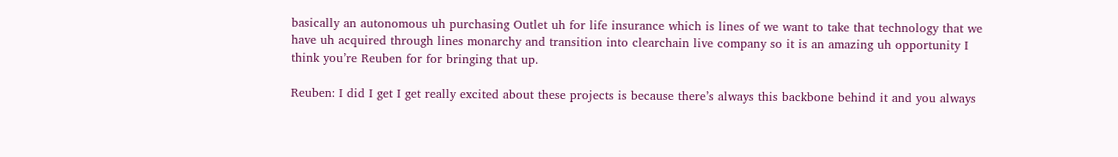basically an autonomous uh purchasing Outlet uh for life insurance which is lines of we want to take that technology that we have uh acquired through lines monarchy and transition into clearchain live company so it is an amazing uh opportunity I think you’re Reuben for for bringing that up.

Reuben: I did I get I get really excited about these projects is because there’s always this backbone behind it and you always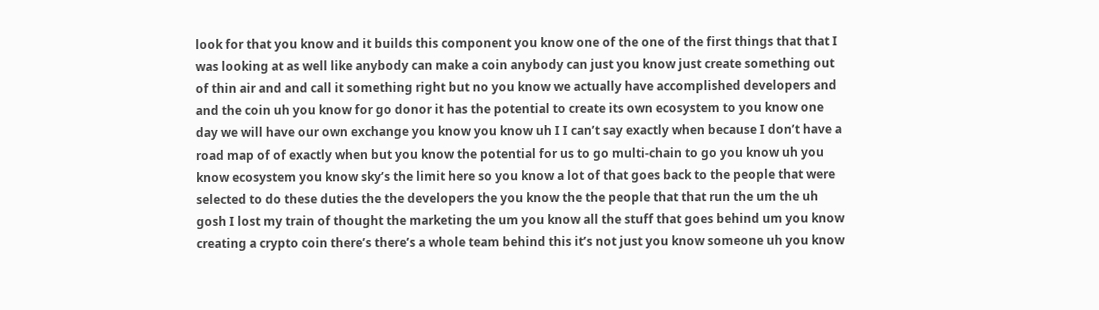look for that you know and it builds this component you know one of the one of the first things that that I was looking at as well like anybody can make a coin anybody can just you know just create something out of thin air and and call it something right but no you know we actually have accomplished developers and and the coin uh you know for go donor it has the potential to create its own ecosystem to you know one day we will have our own exchange you know you know uh I I can’t say exactly when because I don’t have a road map of of exactly when but you know the potential for us to go multi-chain to go you know uh you know ecosystem you know sky’s the limit here so you know a lot of that goes back to the people that were selected to do these duties the the developers the you know the the people that that run the um the uh gosh I lost my train of thought the marketing the um you know all the stuff that goes behind um you know creating a crypto coin there’s there’s a whole team behind this it’s not just you know someone uh you know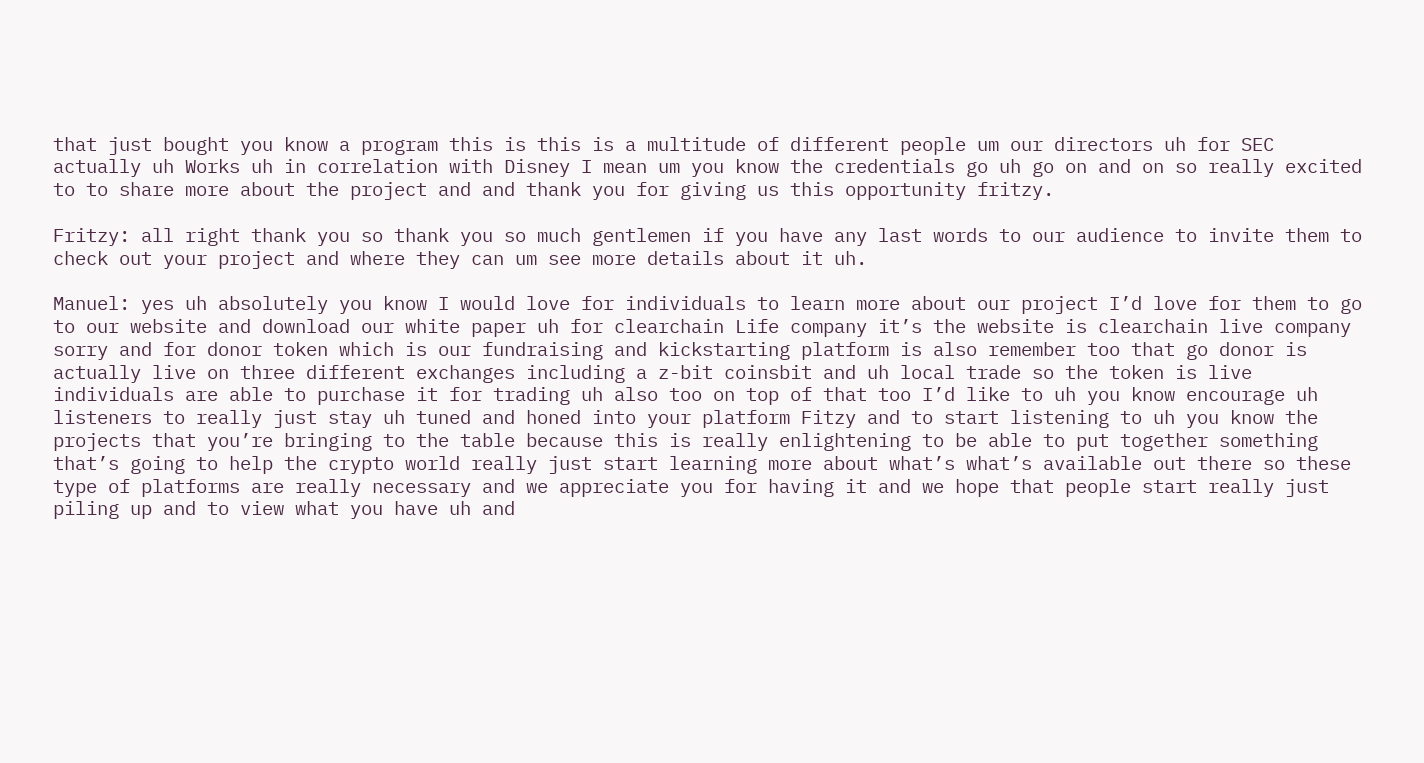that just bought you know a program this is this is a multitude of different people um our directors uh for SEC actually uh Works uh in correlation with Disney I mean um you know the credentials go uh go on and on so really excited to to share more about the project and and thank you for giving us this opportunity fritzy.

Fritzy: all right thank you so thank you so much gentlemen if you have any last words to our audience to invite them to check out your project and where they can um see more details about it uh.

Manuel: yes uh absolutely you know I would love for individuals to learn more about our project I’d love for them to go to our website and download our white paper uh for clearchain Life company it’s the website is clearchain live company sorry and for donor token which is our fundraising and kickstarting platform is also remember too that go donor is actually live on three different exchanges including a z-bit coinsbit and uh local trade so the token is live individuals are able to purchase it for trading uh also too on top of that too I’d like to uh you know encourage uh listeners to really just stay uh tuned and honed into your platform Fitzy and to start listening to uh you know the projects that you’re bringing to the table because this is really enlightening to be able to put together something that’s going to help the crypto world really just start learning more about what’s what’s available out there so these type of platforms are really necessary and we appreciate you for having it and we hope that people start really just piling up and to view what you have uh and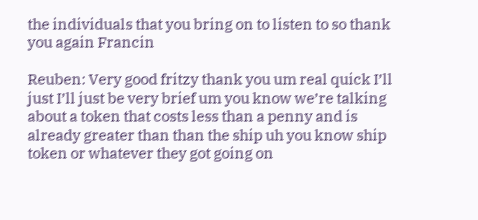the individuals that you bring on to listen to so thank you again Francin

Reuben: Very good fritzy thank you um real quick I’ll just I’ll just be very brief um you know we’re talking about a token that costs less than a penny and is already greater than than the ship uh you know ship token or whatever they got going on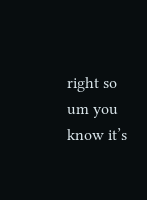right so um you know it’s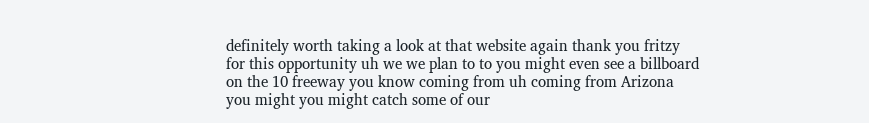definitely worth taking a look at that website again thank you fritzy for this opportunity uh we we plan to to you might even see a billboard on the 10 freeway you know coming from uh coming from Arizona you might you might catch some of our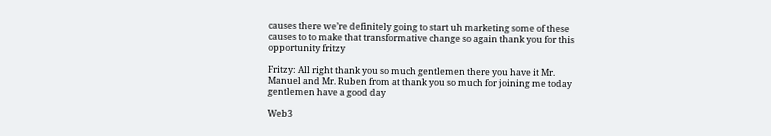causes there we’re definitely going to start uh marketing some of these causes to to make that transformative change so again thank you for this opportunity fritzy

Fritzy: All right thank you so much gentlemen there you have it Mr. Manuel and Mr. Ruben from at thank you so much for joining me today gentlemen have a good day

Web3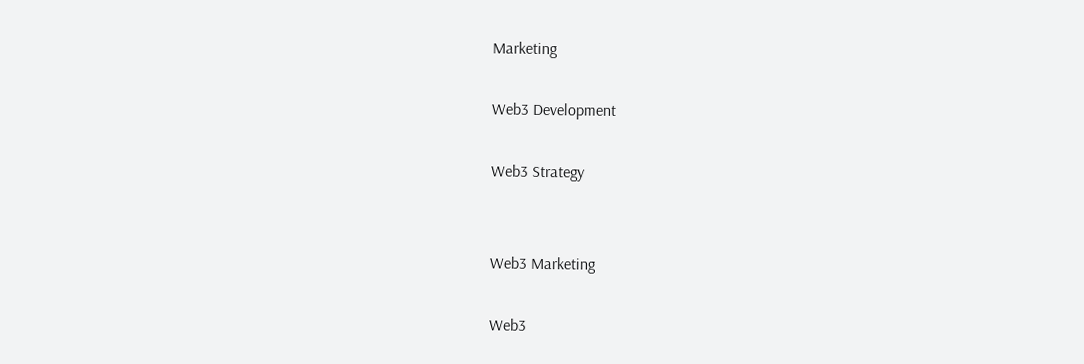Marketing

Web3 Development

Web3 Strategy


Web3 Marketing

Web3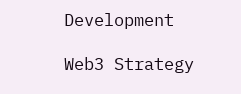Development

Web3 Strategy